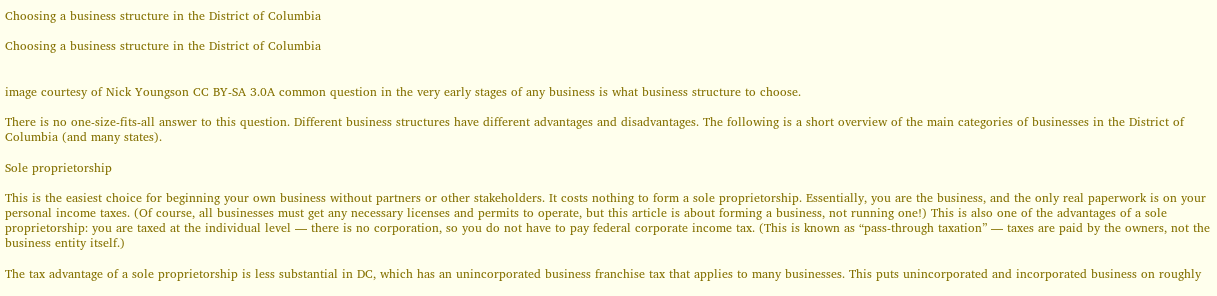Choosing a business structure in the District of Columbia

Choosing a business structure in the District of Columbia


image courtesy of Nick Youngson CC BY-SA 3.0A common question in the very early stages of any business is what business structure to choose.

There is no one-size-fits-all answer to this question. Different business structures have different advantages and disadvantages. The following is a short overview of the main categories of businesses in the District of Columbia (and many states).

Sole proprietorship

This is the easiest choice for beginning your own business without partners or other stakeholders. It costs nothing to form a sole proprietorship. Essentially, you are the business, and the only real paperwork is on your personal income taxes. (Of course, all businesses must get any necessary licenses and permits to operate, but this article is about forming a business, not running one!) This is also one of the advantages of a sole proprietorship: you are taxed at the individual level — there is no corporation, so you do not have to pay federal corporate income tax. (This is known as “pass-through taxation” — taxes are paid by the owners, not the business entity itself.)

The tax advantage of a sole proprietorship is less substantial in DC, which has an unincorporated business franchise tax that applies to many businesses. This puts unincorporated and incorporated business on roughly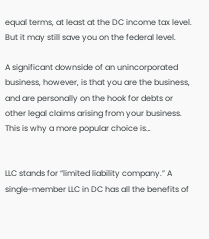equal terms, at least at the DC income tax level. But it may still save you on the federal level.

A significant downside of an unincorporated business, however, is that you are the business, and are personally on the hook for debts or other legal claims arising from your business. This is why a more popular choice is…


LLC stands for “limited liability company.” A single-member LLC in DC has all the benefits of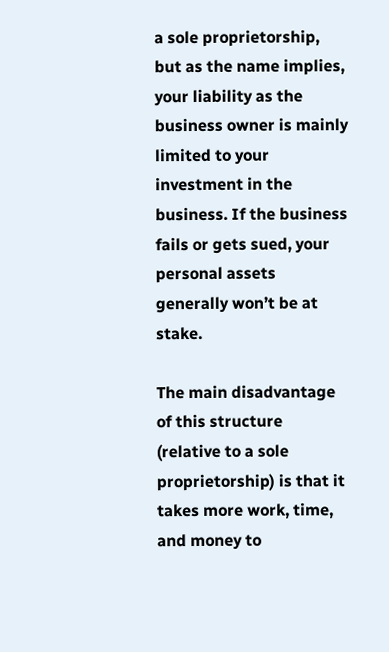a sole proprietorship, but as the name implies, your liability as the business owner is mainly limited to your investment in the business. If the business fails or gets sued, your personal assets generally won’t be at stake.

The main disadvantage of this structure (relative to a sole proprietorship) is that it takes more work, time, and money to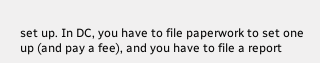set up. In DC, you have to file paperwork to set one up (and pay a fee), and you have to file a report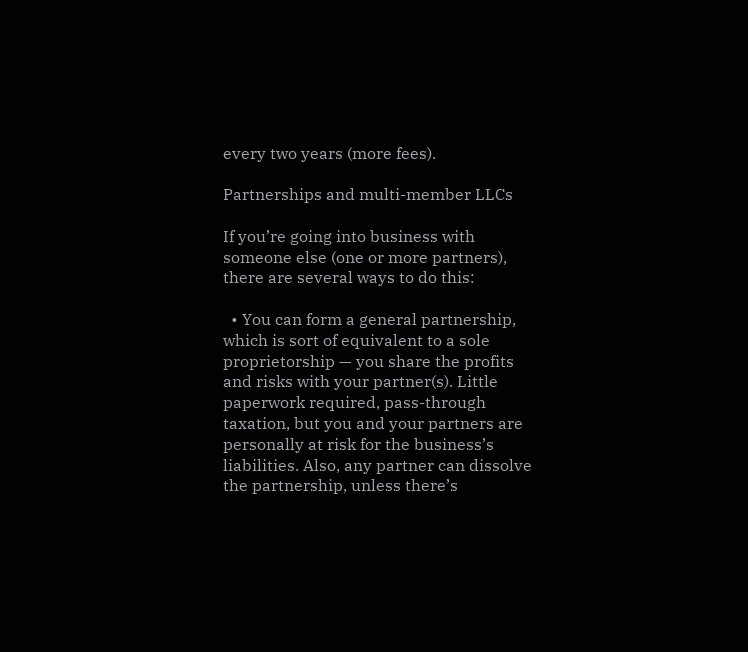every two years (more fees).

Partnerships and multi-member LLCs

If you’re going into business with someone else (one or more partners), there are several ways to do this:

  • You can form a general partnership, which is sort of equivalent to a sole proprietorship — you share the profits and risks with your partner(s). Little paperwork required, pass-through taxation, but you and your partners are personally at risk for the business’s liabilities. Also, any partner can dissolve the partnership, unless there’s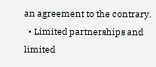an agreement to the contrary.
  • Limited partnerships and limited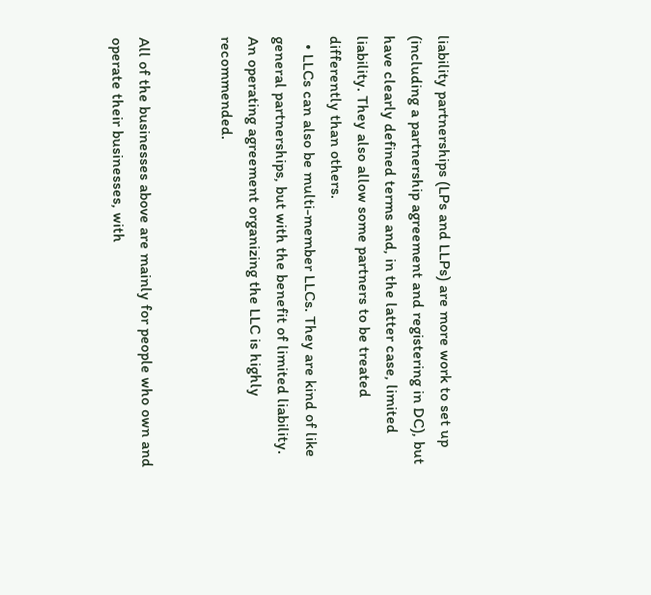liability partnerships (LPs and LLPs) are more work to set up (including a partnership agreement and registering in DC), but have clearly defined terms and, in the latter case, limited liability. They also allow some partners to be treated differently than others.
  • LLCs can also be multi-member LLCs. They are kind of like general partnerships, but with the benefit of limited liability. An operating agreement organizing the LLC is highly recommended.


All of the businesses above are mainly for people who own and operate their businesses, with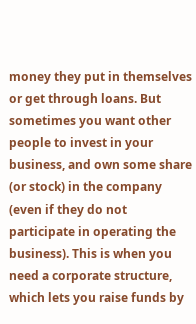money they put in themselves or get through loans. But sometimes you want other people to invest in your business, and own some share (or stock) in the company (even if they do not participate in operating the business). This is when you need a corporate structure, which lets you raise funds by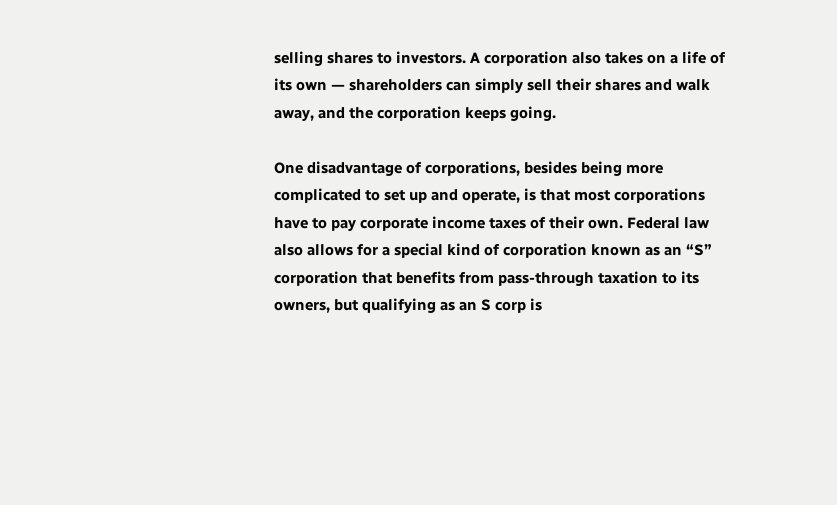selling shares to investors. A corporation also takes on a life of its own — shareholders can simply sell their shares and walk away, and the corporation keeps going.

One disadvantage of corporations, besides being more complicated to set up and operate, is that most corporations have to pay corporate income taxes of their own. Federal law also allows for a special kind of corporation known as an “S” corporation that benefits from pass-through taxation to its owners, but qualifying as an S corp is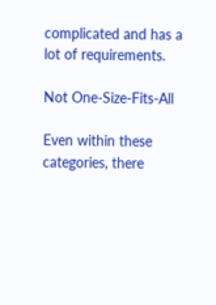complicated and has a lot of requirements.

Not One-Size-Fits-All

Even within these categories, there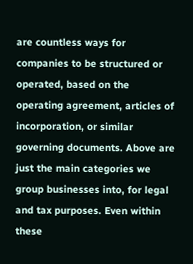are countless ways for companies to be structured or operated, based on the operating agreement, articles of incorporation, or similar governing documents. Above are just the main categories we group businesses into, for legal and tax purposes. Even within these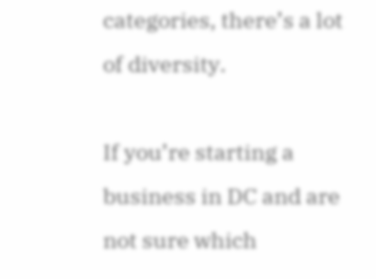categories, there’s a lot of diversity.

If you’re starting a business in DC and are not sure which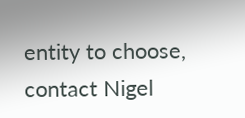entity to choose, contact Nigel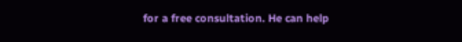for a free consultation. He can help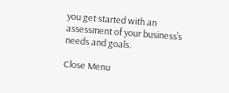you get started with an assessment of your business’s needs and goals.

Close Menu